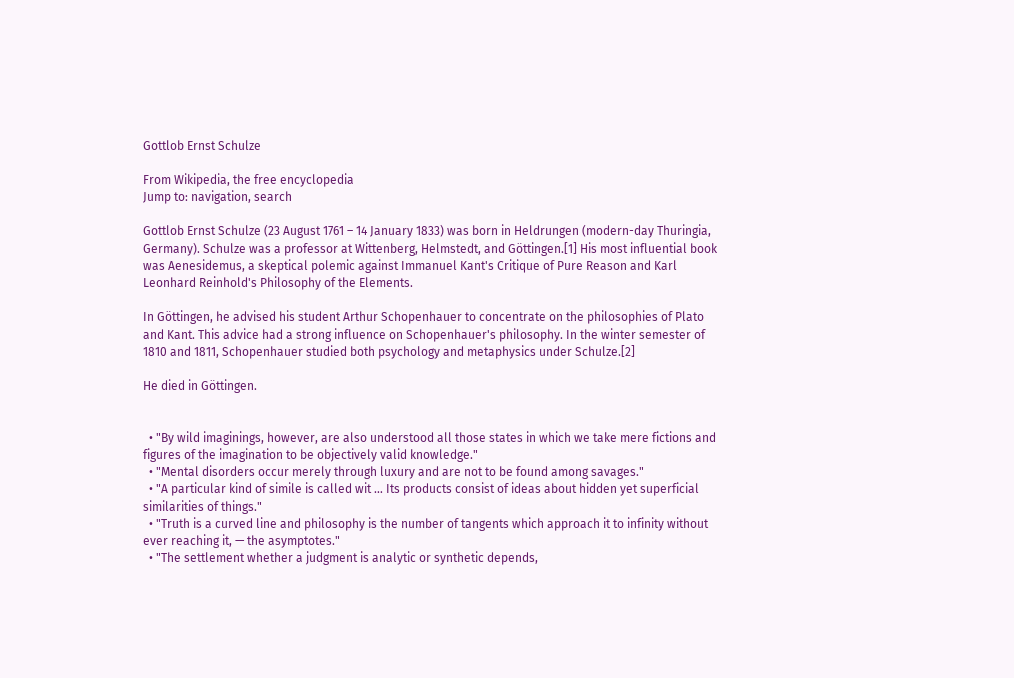Gottlob Ernst Schulze

From Wikipedia, the free encyclopedia
Jump to: navigation, search

Gottlob Ernst Schulze (23 August 1761 – 14 January 1833) was born in Heldrungen (modern-day Thuringia, Germany). Schulze was a professor at Wittenberg, Helmstedt, and Göttingen.[1] His most influential book was Aenesidemus, a skeptical polemic against Immanuel Kant's Critique of Pure Reason and Karl Leonhard Reinhold's Philosophy of the Elements.

In Göttingen, he advised his student Arthur Schopenhauer to concentrate on the philosophies of Plato and Kant. This advice had a strong influence on Schopenhauer's philosophy. In the winter semester of 1810 and 1811, Schopenhauer studied both psychology and metaphysics under Schulze.[2]

He died in Göttingen.


  • "By wild imaginings, however, are also understood all those states in which we take mere fictions and figures of the imagination to be objectively valid knowledge."
  • "Mental disorders occur merely through luxury and are not to be found among savages."
  • "A particular kind of simile is called wit … Its products consist of ideas about hidden yet superficial similarities of things."
  • "Truth is a curved line and philosophy is the number of tangents which approach it to infinity without ever reaching it, — the asymptotes."
  • "The settlement whether a judgment is analytic or synthetic depends,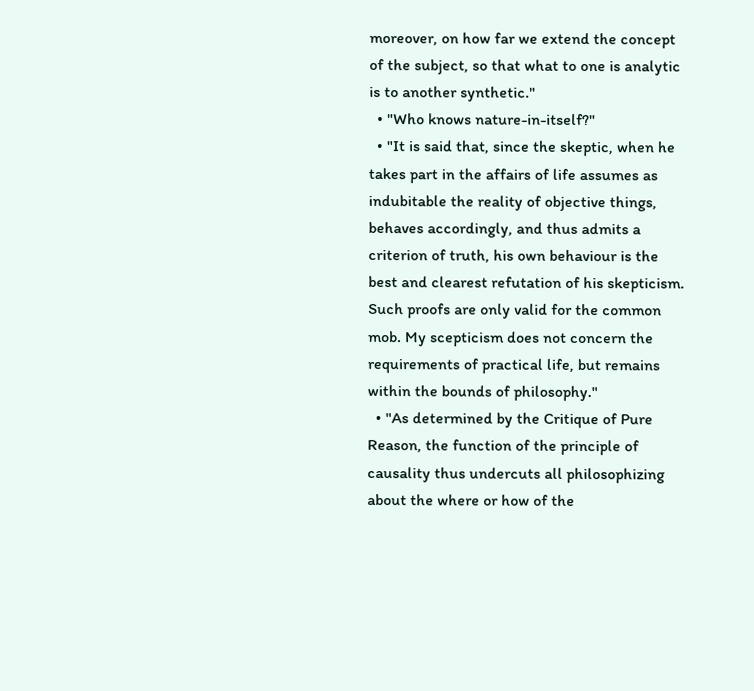moreover, on how far we extend the concept of the subject, so that what to one is analytic is to another synthetic."
  • "Who knows nature-in-itself?"
  • "It is said that, since the skeptic, when he takes part in the affairs of life assumes as indubitable the reality of objective things, behaves accordingly, and thus admits a criterion of truth, his own behaviour is the best and clearest refutation of his skepticism. Such proofs are only valid for the common mob. My scepticism does not concern the requirements of practical life, but remains within the bounds of philosophy."
  • "As determined by the Critique of Pure Reason, the function of the principle of causality thus undercuts all philosophizing about the where or how of the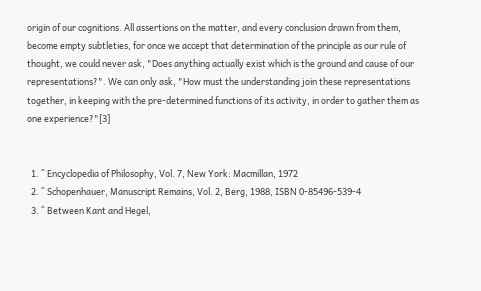origin of our cognitions. All assertions on the matter, and every conclusion drawn from them, become empty subtleties, for once we accept that determination of the principle as our rule of thought, we could never ask, "Does anything actually exist which is the ground and cause of our representations?". We can only ask, "How must the understanding join these representations together, in keeping with the pre-determined functions of its activity, in order to gather them as one experience?"[3]


  1. ^ Encyclopedia of Philosophy, Vol. 7, New York: Macmillan, 1972
  2. ^ Schopenhauer, Manuscript Remains, Vol. 2, Berg, 1988, ISBN 0-85496-539-4
  3. ^ Between Kant and Hegel,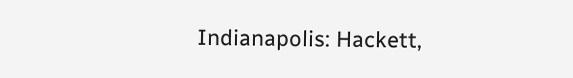Indianapolis: Hackett,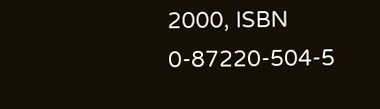2000, ISBN 0-87220-504-5